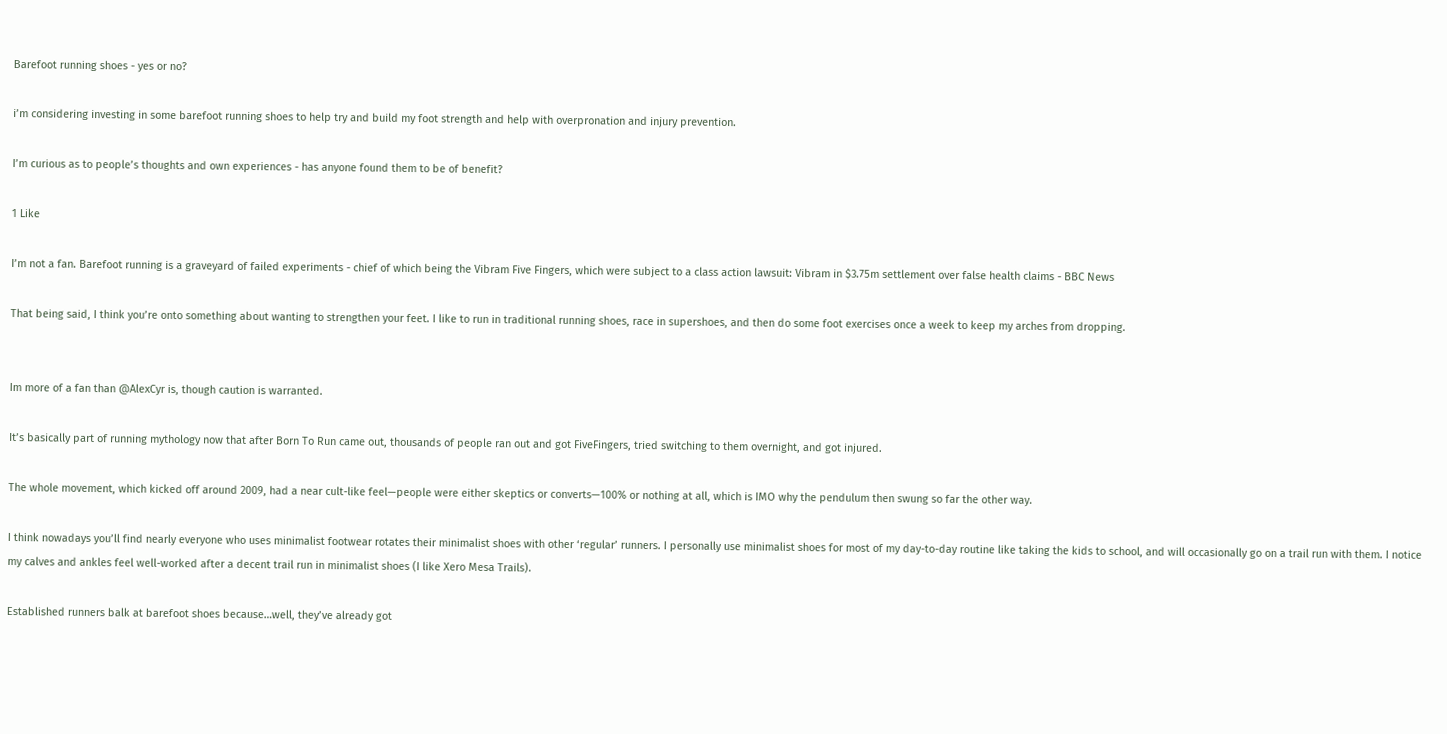Barefoot running shoes - yes or no?

i’m considering investing in some barefoot running shoes to help try and build my foot strength and help with overpronation and injury prevention.

I’m curious as to people’s thoughts and own experiences - has anyone found them to be of benefit?

1 Like

I’m not a fan. Barefoot running is a graveyard of failed experiments - chief of which being the Vibram Five Fingers, which were subject to a class action lawsuit: Vibram in $3.75m settlement over false health claims - BBC News

That being said, I think you’re onto something about wanting to strengthen your feet. I like to run in traditional running shoes, race in supershoes, and then do some foot exercises once a week to keep my arches from dropping.


Im more of a fan than @AlexCyr is, though caution is warranted.

It’s basically part of running mythology now that after Born To Run came out, thousands of people ran out and got FiveFingers, tried switching to them overnight, and got injured.

The whole movement, which kicked off around 2009, had a near cult-like feel—people were either skeptics or converts—100% or nothing at all, which is IMO why the pendulum then swung so far the other way.

I think nowadays you’ll find nearly everyone who uses minimalist footwear rotates their minimalist shoes with other ‘regular’ runners. I personally use minimalist shoes for most of my day-to-day routine like taking the kids to school, and will occasionally go on a trail run with them. I notice my calves and ankles feel well-worked after a decent trail run in minimalist shoes (I like Xero Mesa Trails).

Established runners balk at barefoot shoes because…well, they’ve already got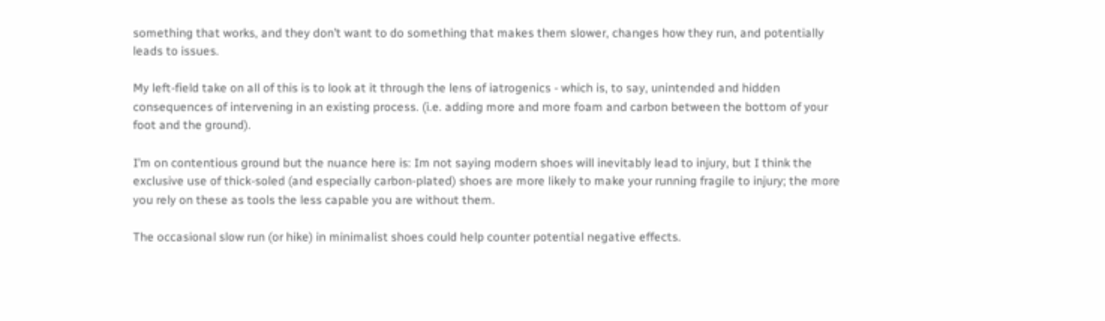something that works, and they don’t want to do something that makes them slower, changes how they run, and potentially leads to issues.

My left-field take on all of this is to look at it through the lens of iatrogenics - which is, to say, unintended and hidden consequences of intervening in an existing process. (i.e. adding more and more foam and carbon between the bottom of your foot and the ground).

I’m on contentious ground but the nuance here is: Im not saying modern shoes will inevitably lead to injury, but I think the exclusive use of thick-soled (and especially carbon-plated) shoes are more likely to make your running fragile to injury; the more you rely on these as tools the less capable you are without them.

The occasional slow run (or hike) in minimalist shoes could help counter potential negative effects.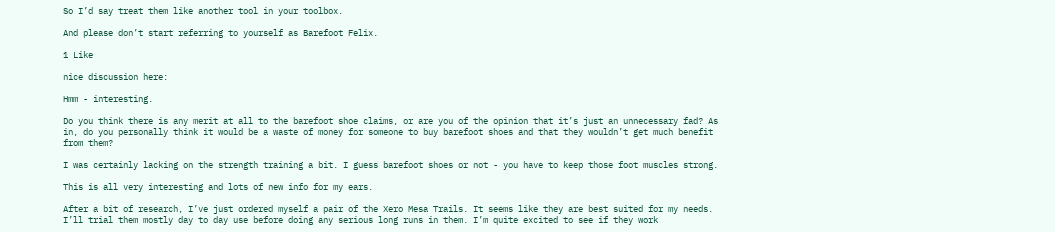So I’d say treat them like another tool in your toolbox.

And please don’t start referring to yourself as Barefoot Felix.

1 Like

nice discussion here:

Hmm - interesting.

Do you think there is any merit at all to the barefoot shoe claims, or are you of the opinion that it’s just an unnecessary fad? As in, do you personally think it would be a waste of money for someone to buy barefoot shoes and that they wouldn’t get much benefit from them?

I was certainly lacking on the strength training a bit. I guess barefoot shoes or not - you have to keep those foot muscles strong.

This is all very interesting and lots of new info for my ears.

After a bit of research, I’ve just ordered myself a pair of the Xero Mesa Trails. It seems like they are best suited for my needs. I’ll trial them mostly day to day use before doing any serious long runs in them. I’m quite excited to see if they work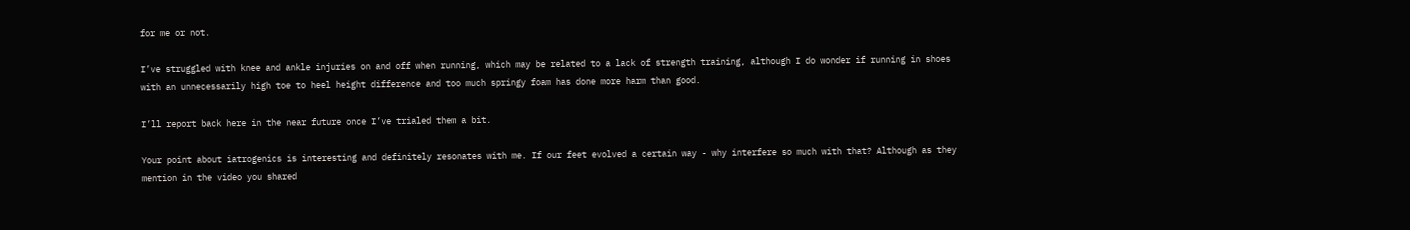for me or not.

I’ve struggled with knee and ankle injuries on and off when running, which may be related to a lack of strength training, although I do wonder if running in shoes with an unnecessarily high toe to heel height difference and too much springy foam has done more harm than good.

I’ll report back here in the near future once I’ve trialed them a bit.

Your point about iatrogenics is interesting and definitely resonates with me. If our feet evolved a certain way - why interfere so much with that? Although as they mention in the video you shared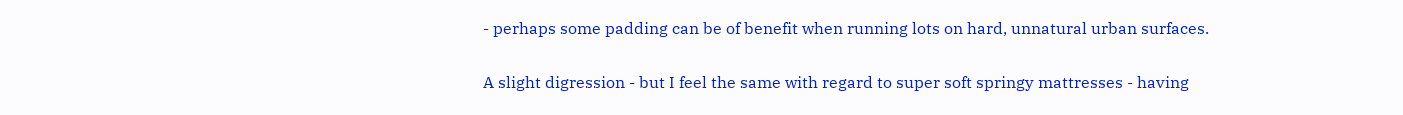- perhaps some padding can be of benefit when running lots on hard, unnatural urban surfaces.

A slight digression - but I feel the same with regard to super soft springy mattresses - having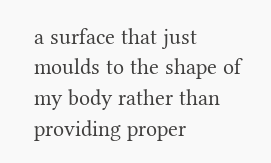a surface that just moulds to the shape of my body rather than providing proper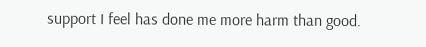support I feel has done me more harm than good.